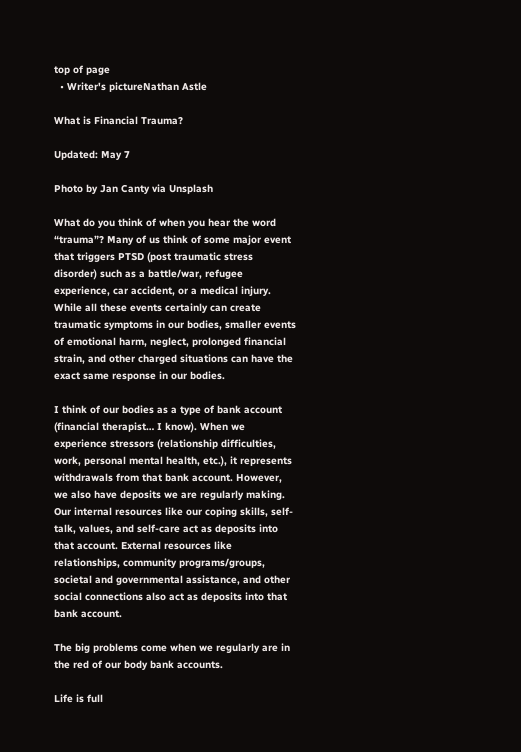top of page
  • Writer's pictureNathan Astle

What is Financial Trauma?

Updated: May 7

Photo by Jan Canty via Unsplash

What do you think of when you hear the word “trauma”? Many of us think of some major event that triggers PTSD (post traumatic stress disorder) such as a battle/war, refugee experience, car accident, or a medical injury. While all these events certainly can create traumatic symptoms in our bodies, smaller events of emotional harm, neglect, prolonged financial strain, and other charged situations can have the exact same response in our bodies.

I think of our bodies as a type of bank account (financial therapist… I know). When we experience stressors (relationship difficulties, work, personal mental health, etc.), it represents withdrawals from that bank account. However, we also have deposits we are regularly making. Our internal resources like our coping skills, self-talk, values, and self-care act as deposits into that account. External resources like relationships, community programs/groups, societal and governmental assistance, and other social connections also act as deposits into that bank account.

The big problems come when we regularly are in the red of our body bank accounts.

Life is full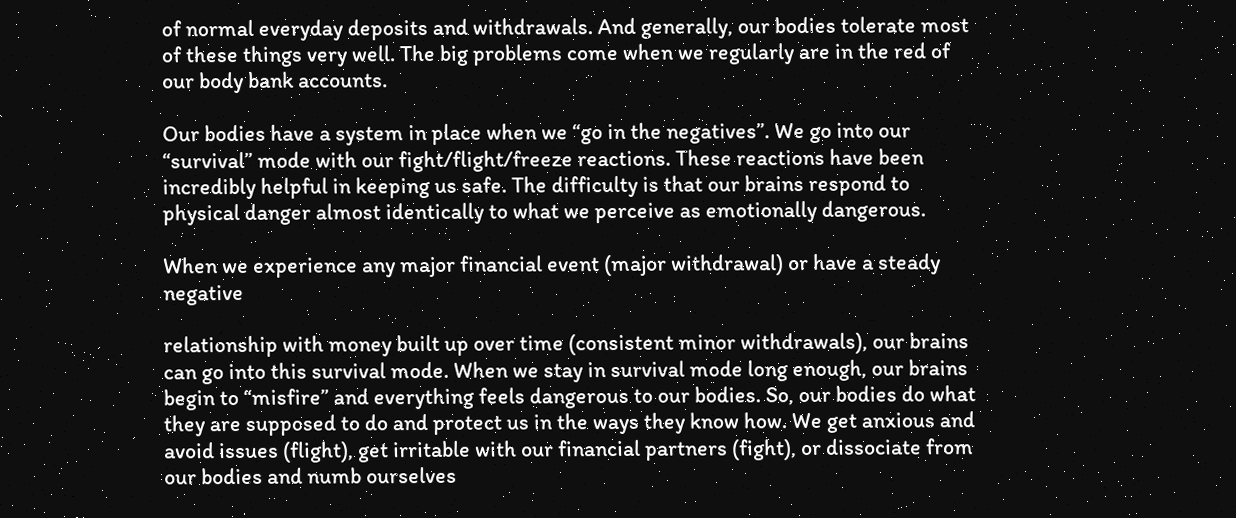of normal everyday deposits and withdrawals. And generally, our bodies tolerate most of these things very well. The big problems come when we regularly are in the red of our body bank accounts.

Our bodies have a system in place when we “go in the negatives”. We go into our “survival” mode with our fight/flight/freeze reactions. These reactions have been incredibly helpful in keeping us safe. The difficulty is that our brains respond to physical danger almost identically to what we perceive as emotionally dangerous.

When we experience any major financial event (major withdrawal) or have a steady negative

relationship with money built up over time (consistent minor withdrawals), our brains can go into this survival mode. When we stay in survival mode long enough, our brains begin to “misfire” and everything feels dangerous to our bodies. So, our bodies do what they are supposed to do and protect us in the ways they know how. We get anxious and avoid issues (flight), get irritable with our financial partners (fight), or dissociate from our bodies and numb ourselves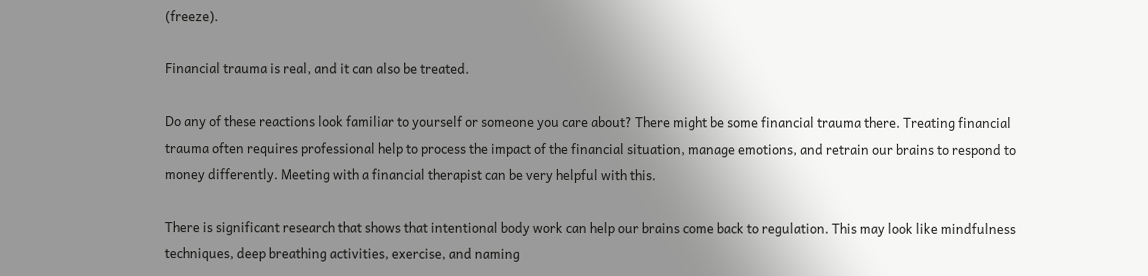(freeze).

Financial trauma is real, and it can also be treated.

Do any of these reactions look familiar to yourself or someone you care about? There might be some financial trauma there. Treating financial trauma often requires professional help to process the impact of the financial situation, manage emotions, and retrain our brains to respond to money differently. Meeting with a financial therapist can be very helpful with this.

There is significant research that shows that intentional body work can help our brains come back to regulation. This may look like mindfulness techniques, deep breathing activities, exercise, and naming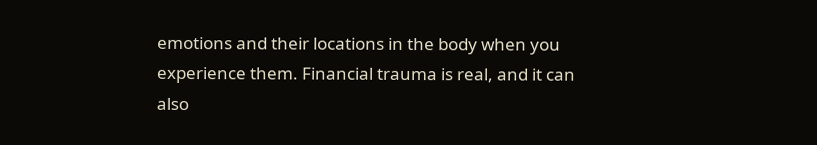emotions and their locations in the body when you experience them. Financial trauma is real, and it can also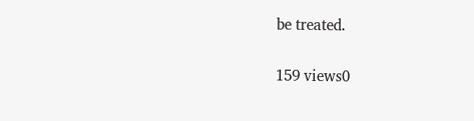be treated.

159 views0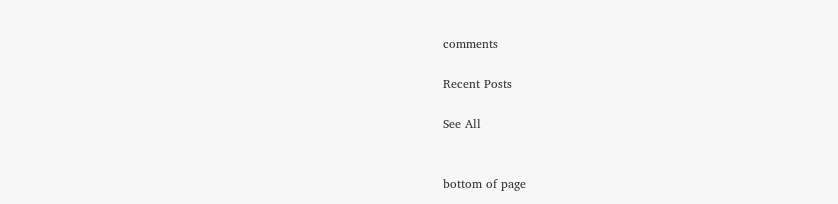comments

Recent Posts

See All


bottom of page